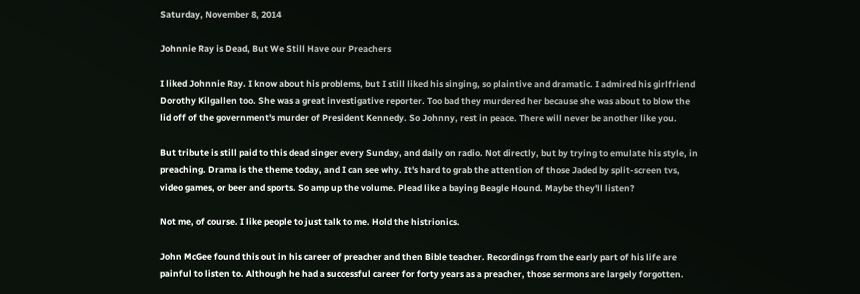Saturday, November 8, 2014

Johnnie Ray is Dead, But We Still Have our Preachers

I liked Johnnie Ray. I know about his problems, but I still liked his singing, so plaintive and dramatic. I admired his girlfriend Dorothy Kilgallen too. She was a great investigative reporter. Too bad they murdered her because she was about to blow the lid off of the government's murder of President Kennedy. So Johnny, rest in peace. There will never be another like you.

But tribute is still paid to this dead singer every Sunday, and daily on radio. Not directly, but by trying to emulate his style, in preaching. Drama is the theme today, and I can see why. It's hard to grab the attention of those Jaded by split-screen tvs, video games, or beer and sports. So amp up the volume. Plead like a baying Beagle Hound. Maybe they'll listen?

Not me, of course. I like people to just talk to me. Hold the histrionics.

John McGee found this out in his career of preacher and then Bible teacher. Recordings from the early part of his life are painful to listen to. Although he had a successful career for forty years as a preacher, those sermons are largely forgotten.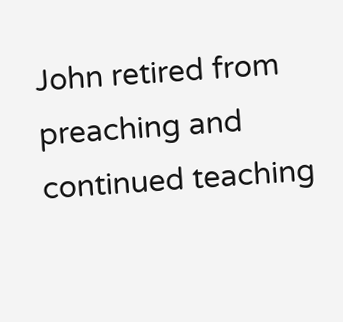John retired from preaching and continued teaching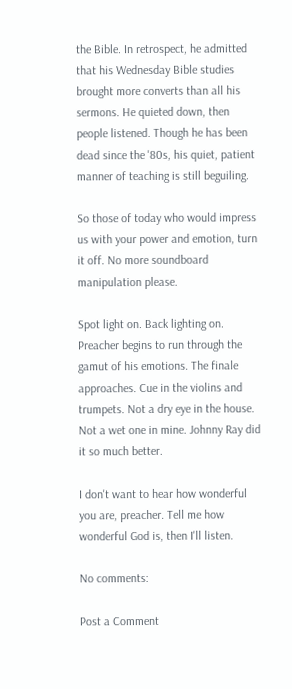the Bible. In retrospect, he admitted that his Wednesday Bible studies brought more converts than all his sermons. He quieted down, then people listened. Though he has been dead since the '80s, his quiet, patient manner of teaching is still beguiling.

So those of today who would impress us with your power and emotion, turn it off. No more soundboard manipulation please.

Spot light on. Back lighting on. Preacher begins to run through the gamut of his emotions. The finale approaches. Cue in the violins and trumpets. Not a dry eye in the house. Not a wet one in mine. Johnny Ray did it so much better.

I don't want to hear how wonderful you are, preacher. Tell me how wonderful God is, then I'll listen.

No comments:

Post a Comment